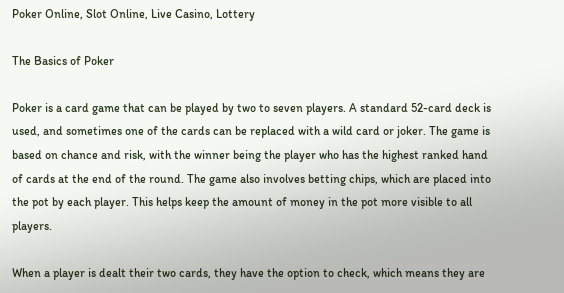Poker Online, Slot Online, Live Casino, Lottery

The Basics of Poker

Poker is a card game that can be played by two to seven players. A standard 52-card deck is used, and sometimes one of the cards can be replaced with a wild card or joker. The game is based on chance and risk, with the winner being the player who has the highest ranked hand of cards at the end of the round. The game also involves betting chips, which are placed into the pot by each player. This helps keep the amount of money in the pot more visible to all players.

When a player is dealt their two cards, they have the option to check, which means they are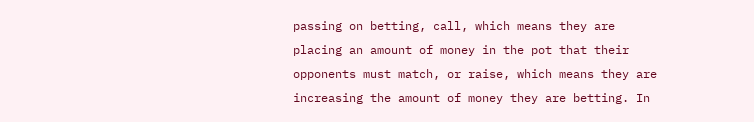passing on betting, call, which means they are placing an amount of money in the pot that their opponents must match, or raise, which means they are increasing the amount of money they are betting. In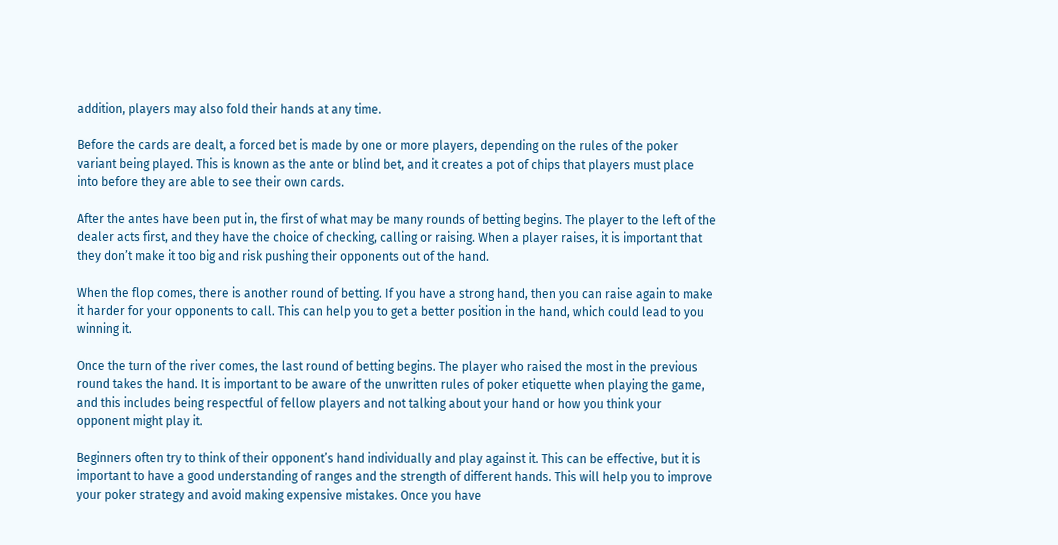addition, players may also fold their hands at any time.

Before the cards are dealt, a forced bet is made by one or more players, depending on the rules of the poker variant being played. This is known as the ante or blind bet, and it creates a pot of chips that players must place into before they are able to see their own cards.

After the antes have been put in, the first of what may be many rounds of betting begins. The player to the left of the dealer acts first, and they have the choice of checking, calling or raising. When a player raises, it is important that they don’t make it too big and risk pushing their opponents out of the hand.

When the flop comes, there is another round of betting. If you have a strong hand, then you can raise again to make it harder for your opponents to call. This can help you to get a better position in the hand, which could lead to you winning it.

Once the turn of the river comes, the last round of betting begins. The player who raised the most in the previous round takes the hand. It is important to be aware of the unwritten rules of poker etiquette when playing the game, and this includes being respectful of fellow players and not talking about your hand or how you think your opponent might play it.

Beginners often try to think of their opponent’s hand individually and play against it. This can be effective, but it is important to have a good understanding of ranges and the strength of different hands. This will help you to improve your poker strategy and avoid making expensive mistakes. Once you have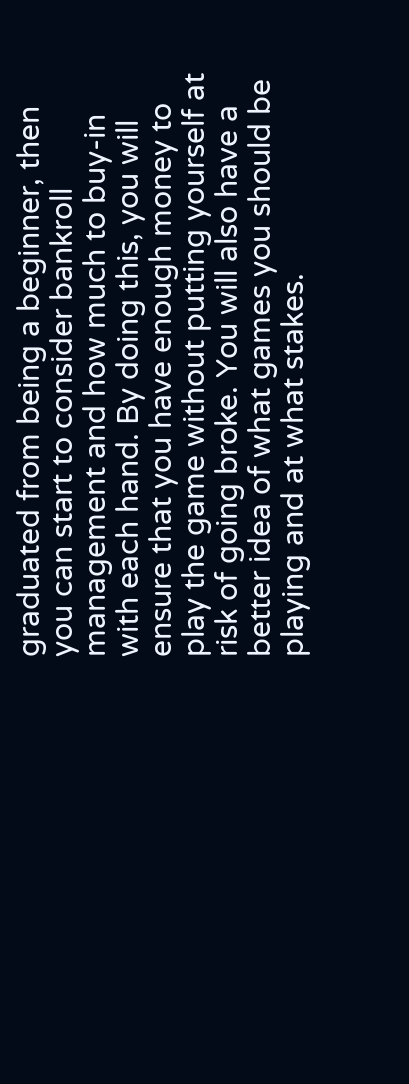graduated from being a beginner, then you can start to consider bankroll management and how much to buy-in with each hand. By doing this, you will ensure that you have enough money to play the game without putting yourself at risk of going broke. You will also have a better idea of what games you should be playing and at what stakes.